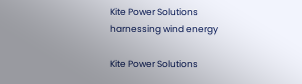Kite Power Solutions harnessing wind energy

Kite Power Solutions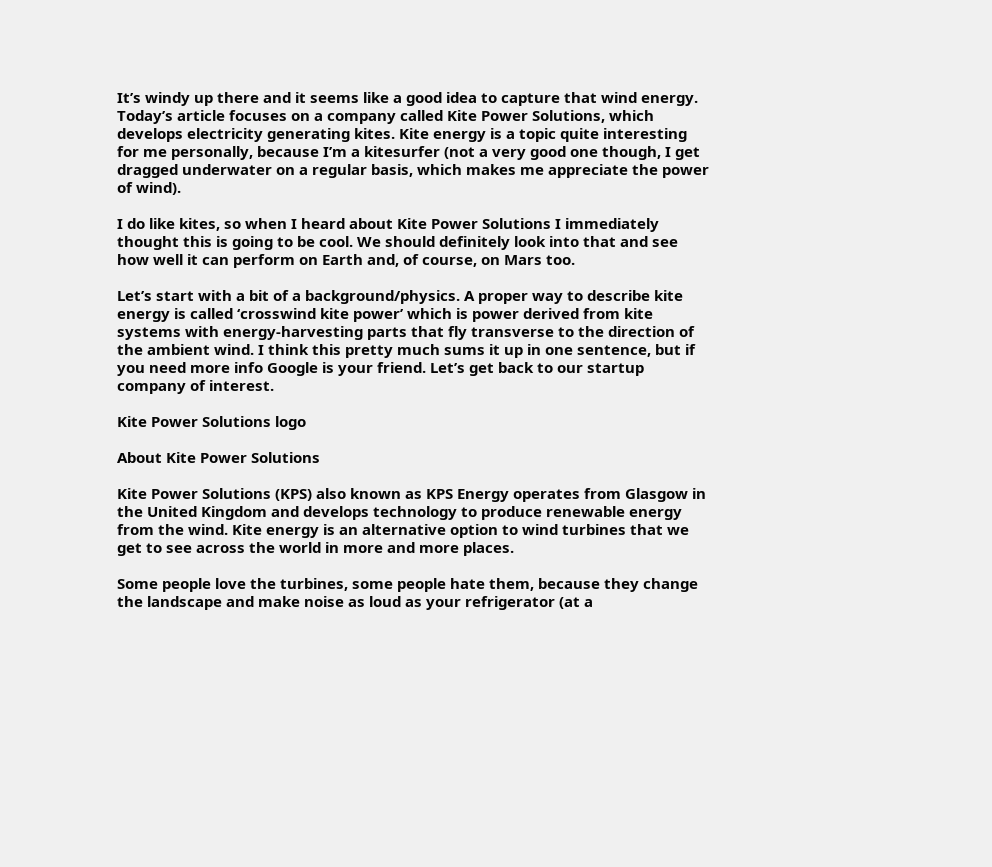It’s windy up there and it seems like a good idea to capture that wind energy. Today’s article focuses on a company called Kite Power Solutions, which develops electricity generating kites. Kite energy is a topic quite interesting for me personally, because I’m a kitesurfer (not a very good one though, I get dragged underwater on a regular basis, which makes me appreciate the power of wind).

I do like kites, so when I heard about Kite Power Solutions I immediately thought this is going to be cool. We should definitely look into that and see how well it can perform on Earth and, of course, on Mars too.

Let’s start with a bit of a background/physics. A proper way to describe kite energy is called ‘crosswind kite power’ which is power derived from kite systems with energy-harvesting parts that fly transverse to the direction of the ambient wind. I think this pretty much sums it up in one sentence, but if you need more info Google is your friend. Let’s get back to our startup company of interest.

Kite Power Solutions logo

About Kite Power Solutions

Kite Power Solutions (KPS) also known as KPS Energy operates from Glasgow in the United Kingdom and develops technology to produce renewable energy from the wind. Kite energy is an alternative option to wind turbines that we get to see across the world in more and more places.

Some people love the turbines, some people hate them, because they change the landscape and make noise as loud as your refrigerator (at a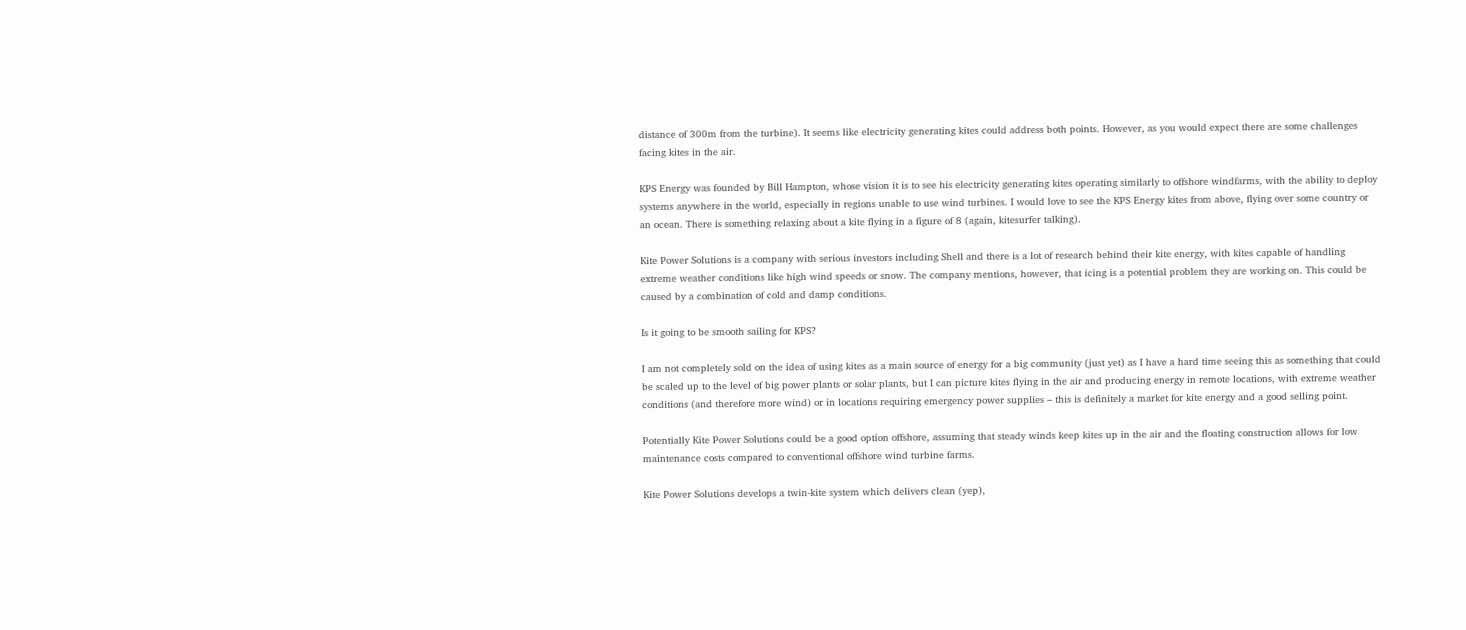distance of 300m from the turbine). It seems like electricity generating kites could address both points. However, as you would expect there are some challenges facing kites in the air.

KPS Energy was founded by Bill Hampton, whose vision it is to see his electricity generating kites operating similarly to offshore windfarms, with the ability to deploy systems anywhere in the world, especially in regions unable to use wind turbines. I would love to see the KPS Energy kites from above, flying over some country or an ocean. There is something relaxing about a kite flying in a figure of 8 (again, kitesurfer talking).

Kite Power Solutions is a company with serious investors including Shell and there is a lot of research behind their kite energy, with kites capable of handling extreme weather conditions like high wind speeds or snow. The company mentions, however, that icing is a potential problem they are working on. This could be caused by a combination of cold and damp conditions.

Is it going to be smooth sailing for KPS?

I am not completely sold on the idea of using kites as a main source of energy for a big community (just yet) as I have a hard time seeing this as something that could be scaled up to the level of big power plants or solar plants, but I can picture kites flying in the air and producing energy in remote locations, with extreme weather conditions (and therefore more wind) or in locations requiring emergency power supplies – this is definitely a market for kite energy and a good selling point.

Potentially Kite Power Solutions could be a good option offshore, assuming that steady winds keep kites up in the air and the floating construction allows for low maintenance costs compared to conventional offshore wind turbine farms.

Kite Power Solutions develops a twin-kite system which delivers clean (yep),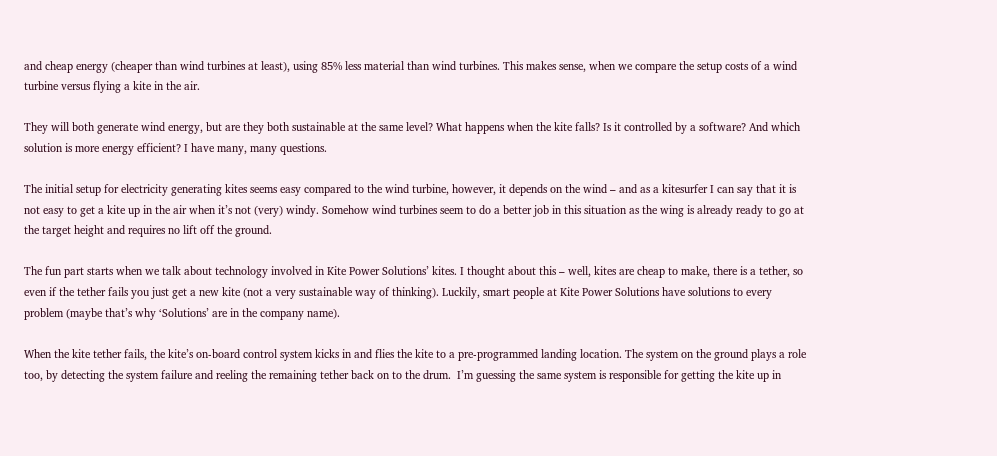and cheap energy (cheaper than wind turbines at least), using 85% less material than wind turbines. This makes sense, when we compare the setup costs of a wind turbine versus flying a kite in the air.

They will both generate wind energy, but are they both sustainable at the same level? What happens when the kite falls? Is it controlled by a software? And which solution is more energy efficient? I have many, many questions.

The initial setup for electricity generating kites seems easy compared to the wind turbine, however, it depends on the wind – and as a kitesurfer I can say that it is not easy to get a kite up in the air when it’s not (very) windy. Somehow wind turbines seem to do a better job in this situation as the wing is already ready to go at the target height and requires no lift off the ground.

The fun part starts when we talk about technology involved in Kite Power Solutions’ kites. I thought about this – well, kites are cheap to make, there is a tether, so even if the tether fails you just get a new kite (not a very sustainable way of thinking). Luckily, smart people at Kite Power Solutions have solutions to every problem (maybe that’s why ‘Solutions’ are in the company name).

When the kite tether fails, the kite’s on-board control system kicks in and flies the kite to a pre-programmed landing location. The system on the ground plays a role too, by detecting the system failure and reeling the remaining tether back on to the drum.  I’m guessing the same system is responsible for getting the kite up in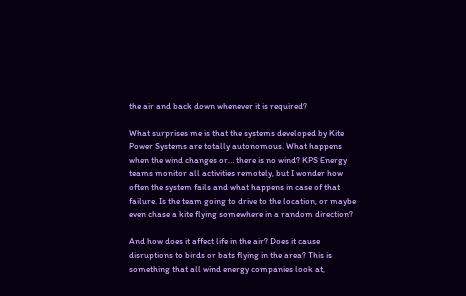the air and back down whenever it is required?

What surprises me is that the systems developed by Kite Power Systems are totally autonomous. What happens when the wind changes or… there is no wind? KPS Energy teams monitor all activities remotely, but I wonder how often the system fails and what happens in case of that failure. Is the team going to drive to the location, or maybe even chase a kite flying somewhere in a random direction?

And how does it affect life in the air? Does it cause disruptions to birds or bats flying in the area? This is something that all wind energy companies look at,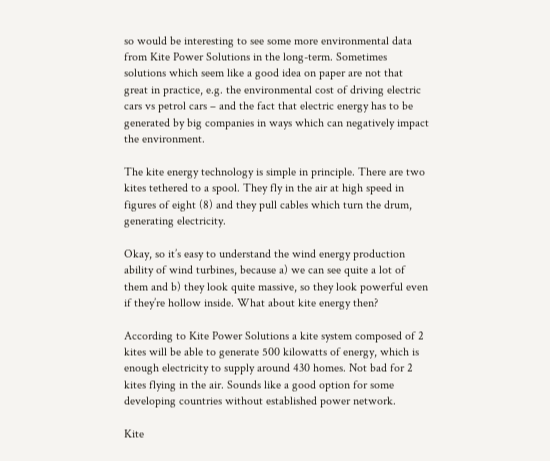so would be interesting to see some more environmental data from Kite Power Solutions in the long-term. Sometimes solutions which seem like a good idea on paper are not that great in practice, e.g. the environmental cost of driving electric cars vs petrol cars – and the fact that electric energy has to be generated by big companies in ways which can negatively impact the environment.

The kite energy technology is simple in principle. There are two kites tethered to a spool. They fly in the air at high speed in figures of eight (8) and they pull cables which turn the drum, generating electricity.

Okay, so it’s easy to understand the wind energy production ability of wind turbines, because a) we can see quite a lot of them and b) they look quite massive, so they look powerful even if they’re hollow inside. What about kite energy then?

According to Kite Power Solutions a kite system composed of 2 kites will be able to generate 500 kilowatts of energy, which is enough electricity to supply around 430 homes. Not bad for 2 kites flying in the air. Sounds like a good option for some developing countries without established power network.

Kite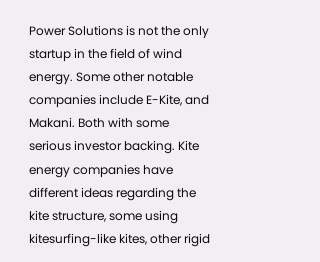Power Solutions is not the only startup in the field of wind energy. Some other notable companies include E-Kite, and Makani. Both with some serious investor backing. Kite energy companies have different ideas regarding the kite structure, some using kitesurfing-like kites, other rigid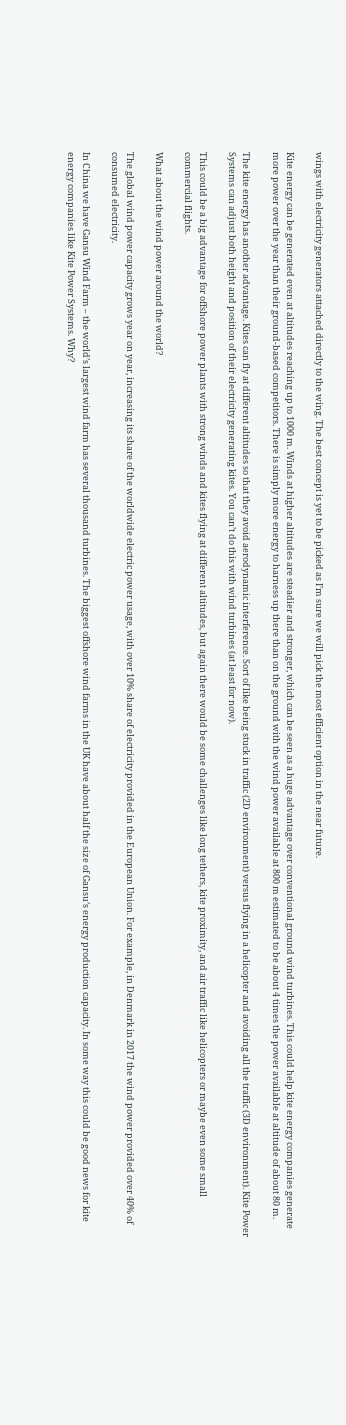wings with electricity generators attached directly to the wing. The best concept is yet to be picked as I’m sure we will pick the most efficient option in the near future.

Kite energy can be generated even at altitudes reaching up to 1000 m. Winds at higher altitudes are steadier and stronger, which can be seen as a huge advantage over conventional ground wind turbines. This could help kite energy companies generate more power over the year than their ground-based competitors. There is simply more energy to harness up there than on the ground with the wind power available at 800 m estimated to be about 4 times the power available at altitude of about 80 m.

The kite energy has another advantage. Kites can fly at different altitudes so that they avoid aerodynamic interference. Sort of like being stuck in traffic (2D environment) versus flying in a helicopter and avoiding all the traffic (3D environment). Kite Power Systems can adjust both height and position of their electricity generating kites. You can’t do this with wind turbines (at least for now).

This could be a big advantage for offshore power plants with strong winds and kites flying at different altitudes, but again there would be some challenges like long tethers, kite proximity, and air traffic like helicopters or maybe even some small commercial flights.

What about the wind power around the world?

The global wind power capacity grows year on year, increasing its share of the worldwide electric power usage, with over 10% share of electricity provided in the European Union. For example, in Denmark in 2017 the wind power provided over 40% of consumed electricity.

In China we have Gansu Wind Farm – the world’s largest wind farm has several thousand turbines. The biggest offshore wind farms in the UK have about half the size of Gansu’s energy production capacity. In some way this could be good news for kite energy companies like Kite Power Systems. Why?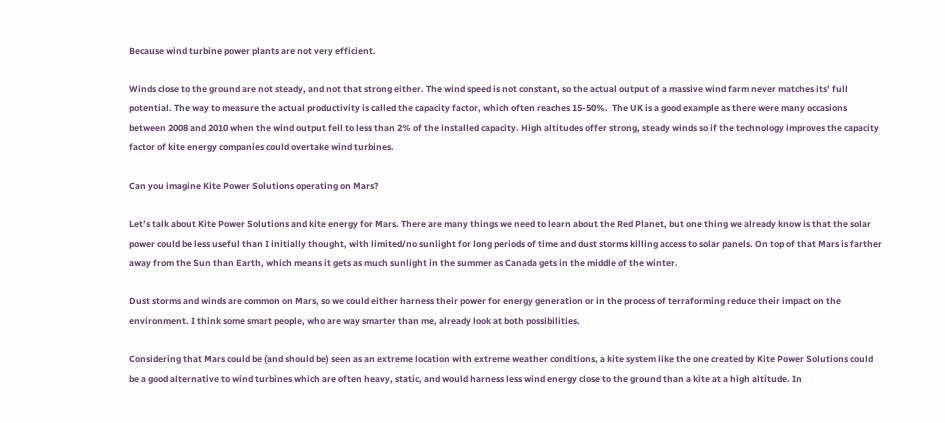Because wind turbine power plants are not very efficient.

Winds close to the ground are not steady, and not that strong either. The wind speed is not constant, so the actual output of a massive wind farm never matches its’ full potential. The way to measure the actual productivity is called the capacity factor, which often reaches 15-50%.  The UK is a good example as there were many occasions between 2008 and 2010 when the wind output fell to less than 2% of the installed capacity. High altitudes offer strong, steady winds so if the technology improves the capacity factor of kite energy companies could overtake wind turbines.

Can you imagine Kite Power Solutions operating on Mars?

Let’s talk about Kite Power Solutions and kite energy for Mars. There are many things we need to learn about the Red Planet, but one thing we already know is that the solar power could be less useful than I initially thought, with limited/no sunlight for long periods of time and dust storms killing access to solar panels. On top of that Mars is farther away from the Sun than Earth, which means it gets as much sunlight in the summer as Canada gets in the middle of the winter.

Dust storms and winds are common on Mars, so we could either harness their power for energy generation or in the process of terraforming reduce their impact on the environment. I think some smart people, who are way smarter than me, already look at both possibilities.

Considering that Mars could be (and should be) seen as an extreme location with extreme weather conditions, a kite system like the one created by Kite Power Solutions could be a good alternative to wind turbines which are often heavy, static, and would harness less wind energy close to the ground than a kite at a high altitude. In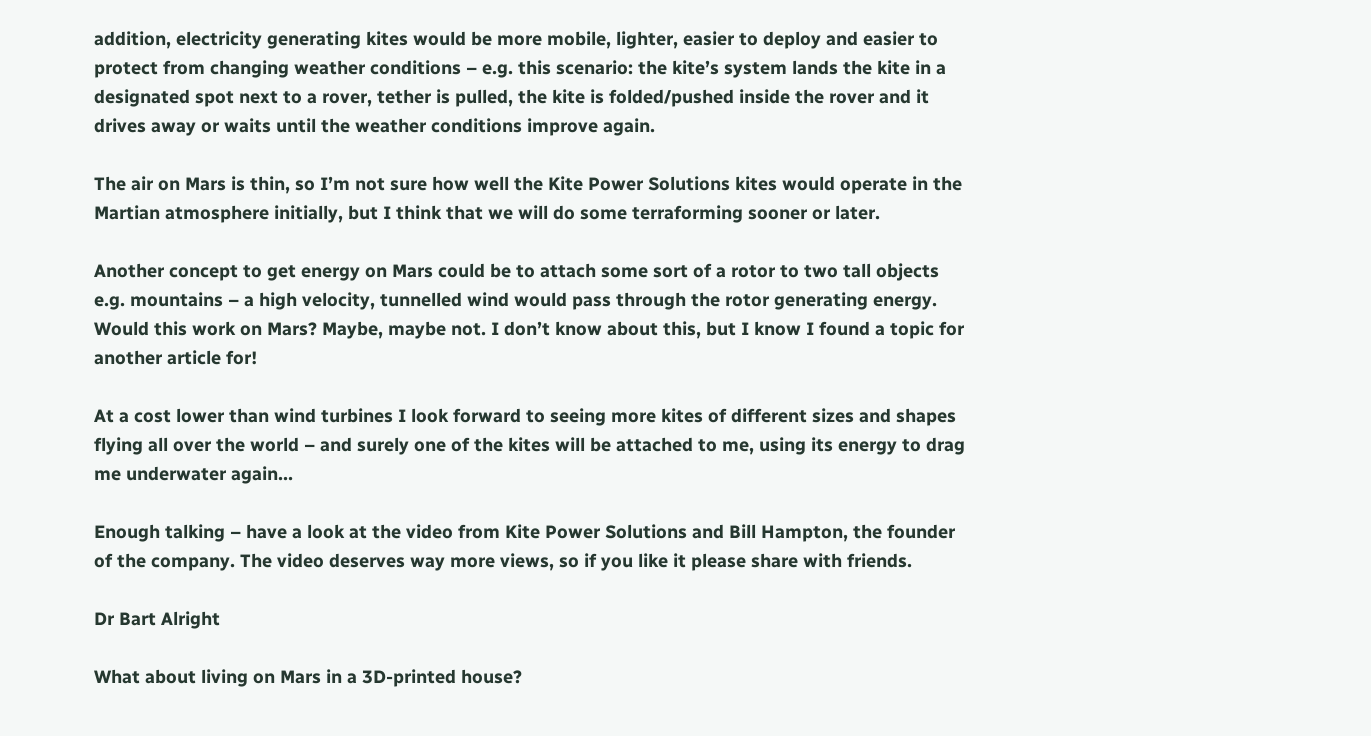addition, electricity generating kites would be more mobile, lighter, easier to deploy and easier to protect from changing weather conditions – e.g. this scenario: the kite’s system lands the kite in a designated spot next to a rover, tether is pulled, the kite is folded/pushed inside the rover and it drives away or waits until the weather conditions improve again.

The air on Mars is thin, so I’m not sure how well the Kite Power Solutions kites would operate in the Martian atmosphere initially, but I think that we will do some terraforming sooner or later.

Another concept to get energy on Mars could be to attach some sort of a rotor to two tall objects e.g. mountains – a high velocity, tunnelled wind would pass through the rotor generating energy. Would this work on Mars? Maybe, maybe not. I don’t know about this, but I know I found a topic for another article for!

At a cost lower than wind turbines I look forward to seeing more kites of different sizes and shapes flying all over the world – and surely one of the kites will be attached to me, using its energy to drag me underwater again…

Enough talking – have a look at the video from Kite Power Solutions and Bill Hampton, the founder of the company. The video deserves way more views, so if you like it please share with friends.

Dr Bart Alright

What about living on Mars in a 3D-printed house?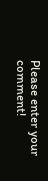Please enter your comment!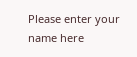Please enter your name here